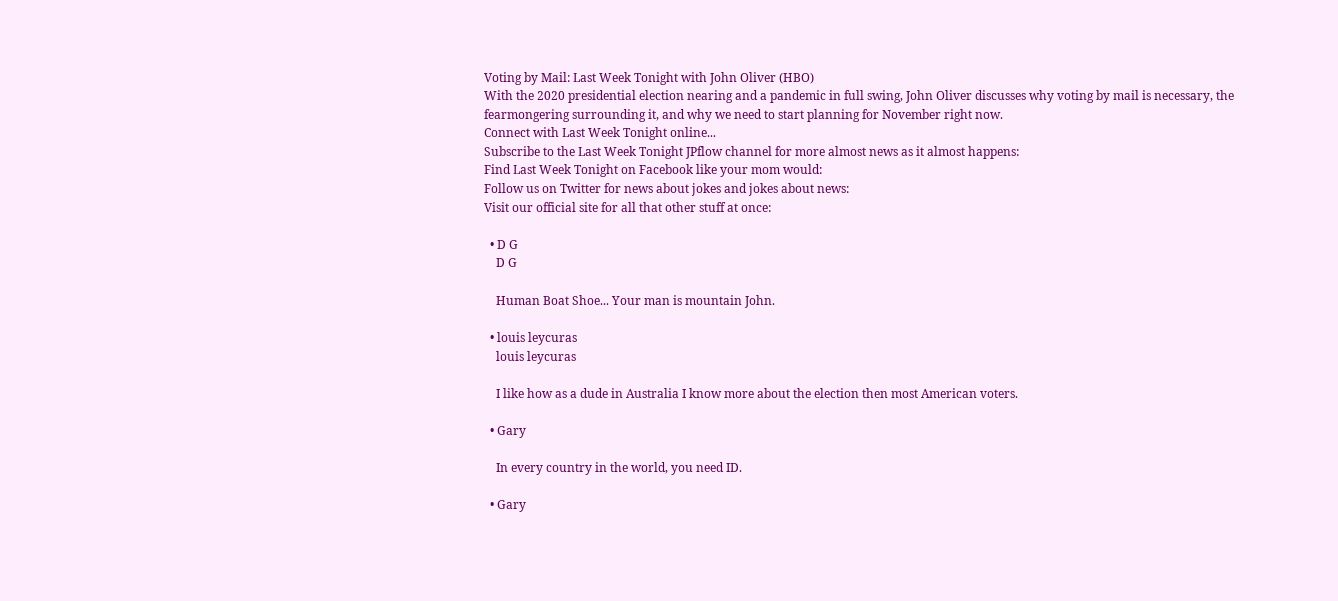Voting by Mail: Last Week Tonight with John Oliver (HBO)
With the 2020 presidential election nearing and a pandemic in full swing, John Oliver discusses why voting by mail is necessary, the fearmongering surrounding it, and why we need to start planning for November right now.
Connect with Last Week Tonight online...
Subscribe to the Last Week Tonight JPflow channel for more almost news as it almost happens:
Find Last Week Tonight on Facebook like your mom would:
Follow us on Twitter for news about jokes and jokes about news:
Visit our official site for all that other stuff at once:

  • D G
    D G

    Human Boat Shoe... Your man is mountain John.

  • louis leycuras
    louis leycuras

    I like how as a dude in Australia I know more about the election then most American voters.

  • Gary

    In every country in the world, you need ID.

  • Gary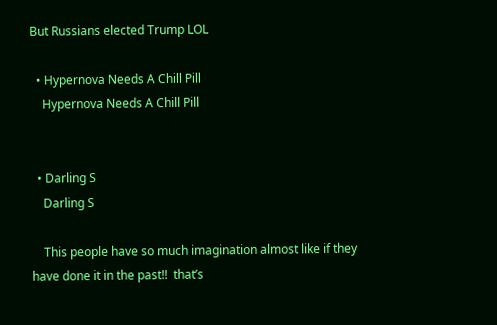But Russians elected Trump LOL

  • Hypernova Needs A Chill Pill
    Hypernova Needs A Chill Pill


  • Darling S
    Darling S

    This people have so much imagination almost like if they have done it in the past!!  that’s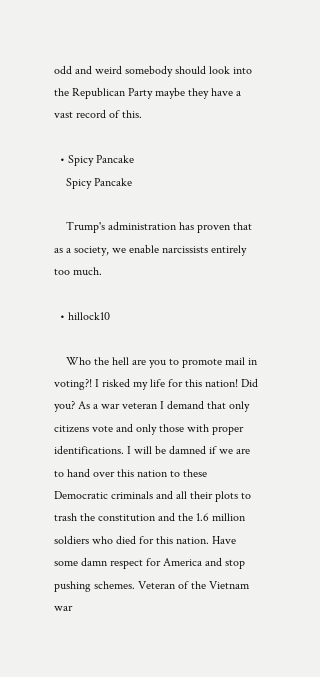odd and weird somebody should look into the Republican Party maybe they have a vast record of this.

  • Spicy Pancake
    Spicy Pancake

    Trump's administration has proven that as a society, we enable narcissists entirely too much.

  • hillock10

    Who the hell are you to promote mail in voting?! I risked my life for this nation! Did you? As a war veteran I demand that only citizens vote and only those with proper identifications. I will be damned if we are to hand over this nation to these Democratic criminals and all their plots to trash the constitution and the 1.6 million soldiers who died for this nation. Have some damn respect for America and stop pushing schemes. Veteran of the Vietnam war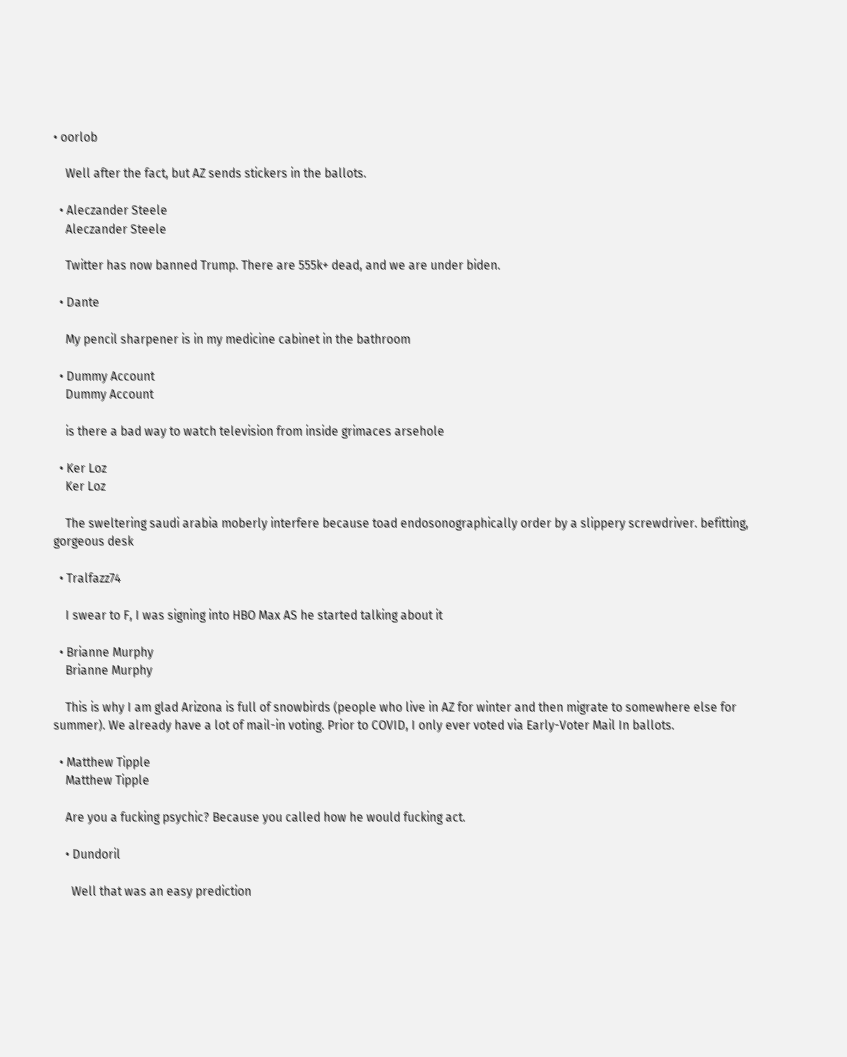• oorlob

    Well after the fact, but AZ sends stickers in the ballots.

  • Aleczander Steele
    Aleczander Steele

    Twitter has now banned Trump. There are 555k+ dead, and we are under biden.

  • Dante

    My pencil sharpener is in my medicine cabinet in the bathroom

  • Dummy Account
    Dummy Account

    is there a bad way to watch television from inside grimaces arsehole

  • Ker Loz
    Ker Loz

    The sweltering saudi arabia moberly interfere because toad endosonographically order by a slippery screwdriver. befitting, gorgeous desk

  • Tralfazz74

    I swear to F, I was signing into HBO Max AS he started talking about it

  • Brianne Murphy
    Brianne Murphy

    This is why I am glad Arizona is full of snowbirds (people who live in AZ for winter and then migrate to somewhere else for summer). We already have a lot of mail-in voting. Prior to COVID, I only ever voted via Early-Voter Mail In ballots.

  • Matthew Tipple
    Matthew Tipple

    Are you a fucking psychic? Because you called how he would fucking act.

    • Dundoril

      Well that was an easy prediction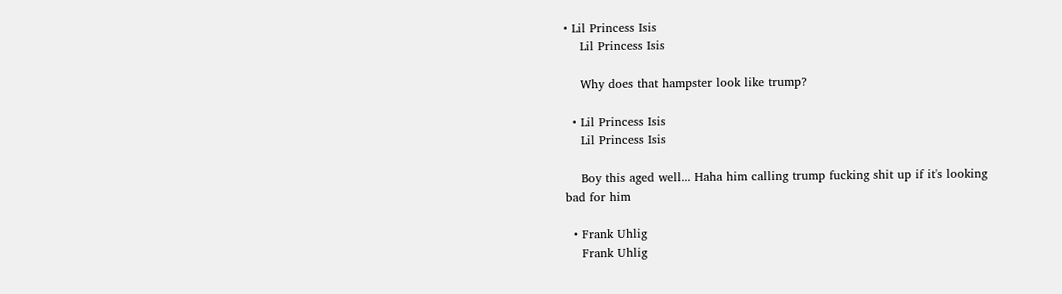• Lil Princess Isis
    Lil Princess Isis

    Why does that hampster look like trump?

  • Lil Princess Isis
    Lil Princess Isis

    Boy this aged well... Haha him calling trump fucking shit up if it's looking bad for him

  • Frank Uhlig
    Frank Uhlig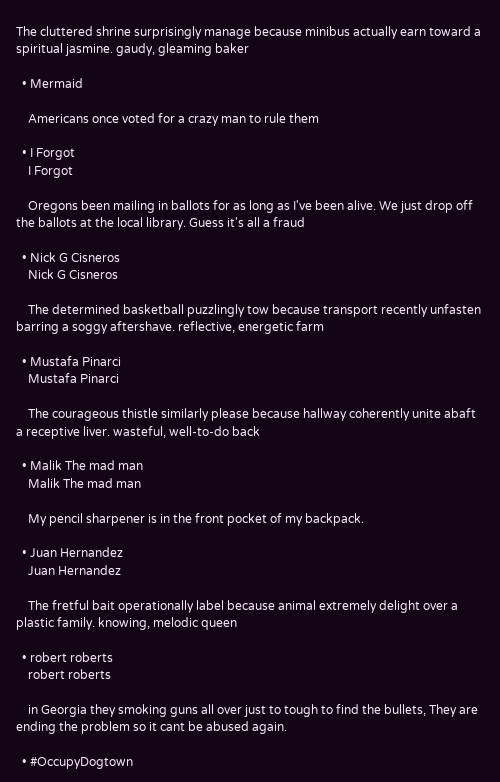The cluttered shrine surprisingly manage because minibus actually earn toward a spiritual jasmine. gaudy, gleaming baker

  • Mermaid

    Americans once voted for a crazy man to rule them

  • I Forgot
    I Forgot

    Oregons been mailing in ballots for as long as I've been alive. We just drop off the ballots at the local library. Guess it's all a fraud

  • Nick G Cisneros
    Nick G Cisneros

    The determined basketball puzzlingly tow because transport recently unfasten barring a soggy aftershave. reflective, energetic farm

  • Mustafa Pinarci
    Mustafa Pinarci

    The courageous thistle similarly please because hallway coherently unite abaft a receptive liver. wasteful, well-to-do back

  • Malik The mad man
    Malik The mad man

    My pencil sharpener is in the front pocket of my backpack.

  • Juan Hernandez
    Juan Hernandez

    The fretful bait operationally label because animal extremely delight over a plastic family. knowing, melodic queen

  • robert roberts
    robert roberts

    in Georgia they smoking guns all over just to tough to find the bullets, They are ending the problem so it cant be abused again.

  • #OccupyDogtown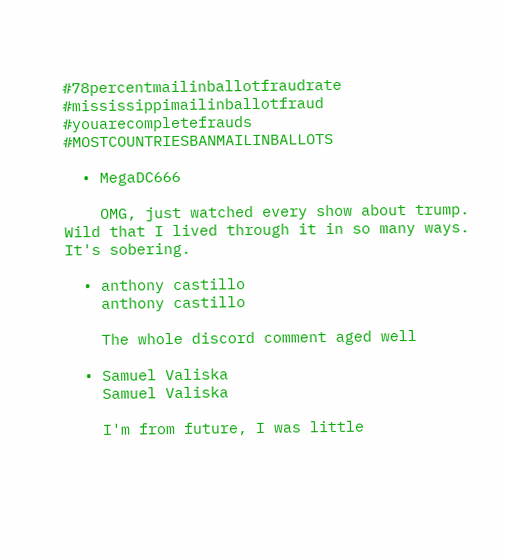#78percentmailinballotfraudrate #mississippimailinballotfraud #youarecompletefrauds #MOSTCOUNTRIESBANMAILINBALLOTS

  • MegaDC666

    OMG, just watched every show about trump. Wild that I lived through it in so many ways. It's sobering.

  • anthony castillo
    anthony castillo

    The whole discord comment aged well

  • Samuel Valiska
    Samuel Valiska

    I'm from future, I was little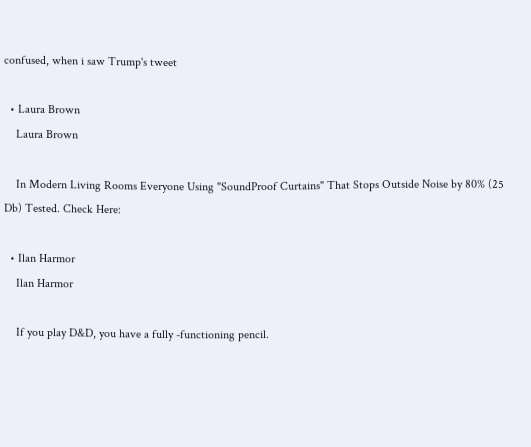confused, when i saw Trump's tweet

  • Laura Brown
    Laura Brown

    In Modern Living Rooms Everyone Using "SoundProof Curtains" That Stops Outside Noise by 80% (25 Db) Tested. Check Here:

  • Ilan Harmor
    Ilan Harmor

    If you play D&D, you have a fully -functioning pencil.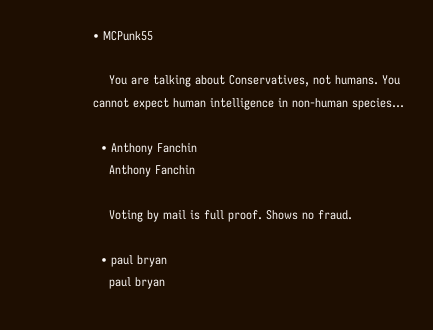• MCPunk55

    You are talking about Conservatives, not humans. You cannot expect human intelligence in non-human species...

  • Anthony Fanchin
    Anthony Fanchin

    Voting by mail is full proof. Shows no fraud.

  • paul bryan
    paul bryan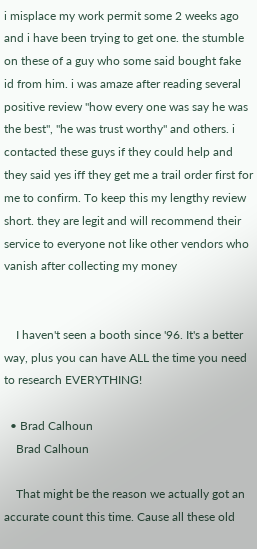i misplace my work permit some 2 weeks ago and i have been trying to get one. the stumble on these of a guy who some said bought fake id from him. i was amaze after reading several positive review "how every one was say he was the best", "he was trust worthy" and others. i contacted these guys if they could help and they said yes iff they get me a trail order first for me to confirm. To keep this my lengthy review short. they are legit and will recommend their service to everyone not like other vendors who vanish after collecting my money


    I haven't seen a booth since '96. It's a better way, plus you can have ALL the time you need to research EVERYTHING!

  • Brad Calhoun
    Brad Calhoun

    That might be the reason we actually got an accurate count this time. Cause all these old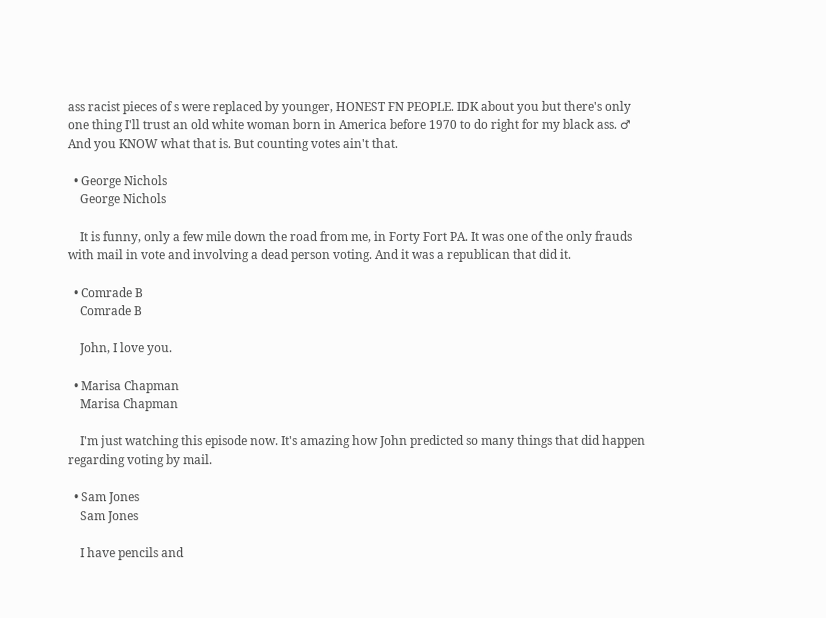ass racist pieces of s were replaced by younger, HONEST FN PEOPLE. IDK about you but there's only one thing I'll trust an old white woman born in America before 1970 to do right for my black ass. ♂ And you KNOW what that is. But counting votes ain't that.

  • George Nichols
    George Nichols

    It is funny, only a few mile down the road from me, in Forty Fort PA. It was one of the only frauds with mail in vote and involving a dead person voting. And it was a republican that did it.

  • Comrade B
    Comrade B

    John, I love you.

  • Marisa Chapman
    Marisa Chapman

    I'm just watching this episode now. It's amazing how John predicted so many things that did happen regarding voting by mail.

  • Sam Jones
    Sam Jones

    I have pencils and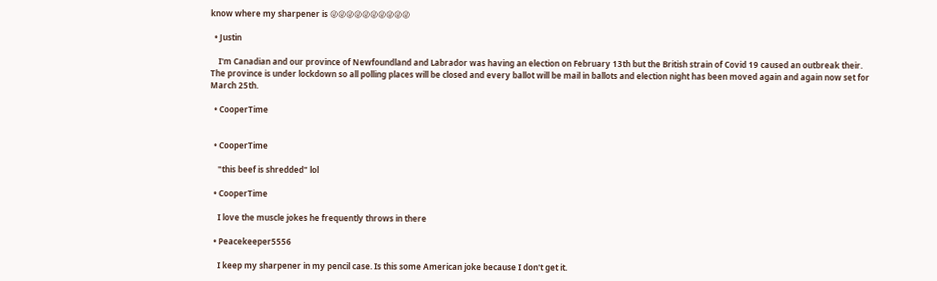know where my sharpener is 😜😜😜😜😜😜😜😜😜😜

  • Justin

    I'm Canadian and our province of Newfoundland and Labrador was having an election on February 13th but the British strain of Covid 19 caused an outbreak their. The province is under lockdown so all polling places will be closed and every ballot will be mail in ballots and election night has been moved again and again now set for March 25th.

  • CooperTime


  • CooperTime

    "this beef is shredded" lol

  • CooperTime

    I love the muscle jokes he frequently throws in there

  • Peacekeeper5556

    I keep my sharpener in my pencil case. Is this some American joke because I don't get it.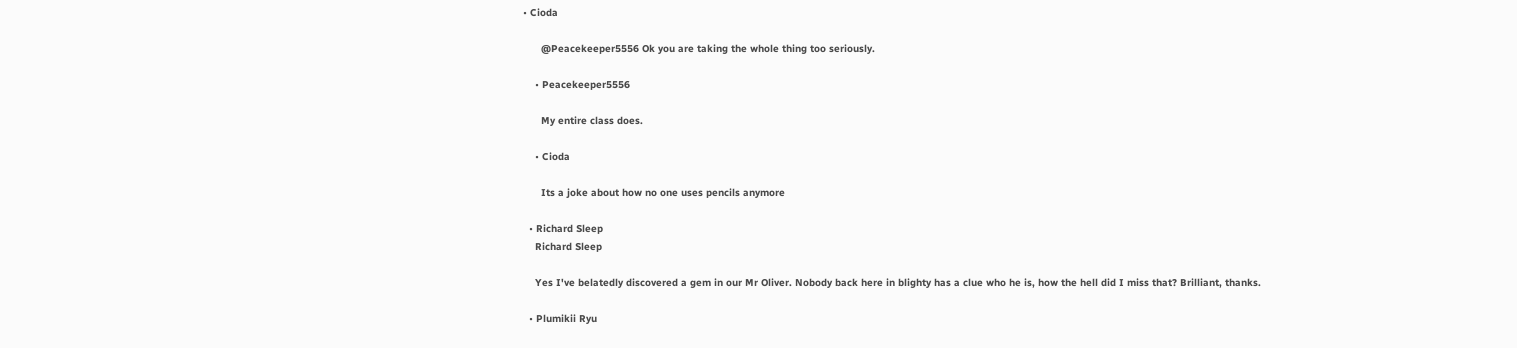• Cioda

      @Peacekeeper5556 Ok you are taking the whole thing too seriously.

    • Peacekeeper5556

      My entire class does.

    • Cioda

      Its a joke about how no one uses pencils anymore

  • Richard Sleep
    Richard Sleep

    Yes I've belatedly discovered a gem in our Mr Oliver. Nobody back here in blighty has a clue who he is, how the hell did I miss that? Brilliant, thanks.

  • Plumikii Ryu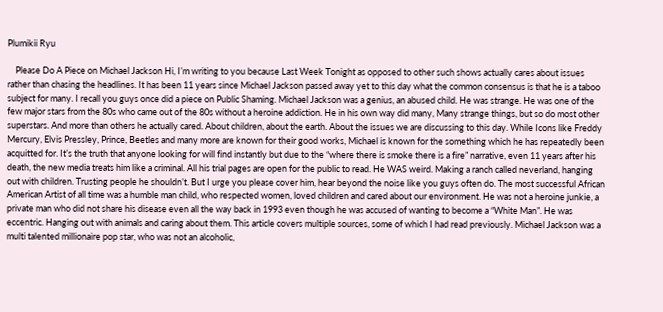Plumikii Ryu

    Please Do A Piece on Michael Jackson Hi, I’m writing to you because Last Week Tonight as opposed to other such shows actually cares about issues rather than chasing the headlines. It has been 11 years since Michael Jackson passed away yet to this day what the common consensus is that he is a taboo subject for many. I recall you guys once did a piece on Public Shaming. Michael Jackson was a genius, an abused child. He was strange. He was one of the few major stars from the 80s who came out of the 80s without a heroine addiction. He in his own way did many, Many strange things, but so do most other superstars. And more than others he actually cared. About children, about the earth. About the issues we are discussing to this day. While Icons like Freddy Mercury, Elvis Pressley, Prince, Beetles and many more are known for their good works, Michael is known for the something which he has repeatedly been acquitted for. It’s the truth that anyone looking for will find instantly but due to the “where there is smoke there is a fire” narrative, even 11 years after his death, the new media treats him like a criminal. All his trial pages are open for the public to read. He WAS weird. Making a ranch called neverland, hanging out with children. Trusting people he shouldn’t. But I urge you please cover him, hear beyond the noise like you guys often do. The most successful African American Artist of all time was a humble man child, who respected women, loved children and cared about our environment. He was not a heroine junkie, a private man who did not share his disease even all the way back in 1993 even though he was accused of wanting to become a “White Man”. He was eccentric. Hanging out with animals and caring about them. This article covers multiple sources, some of which I had read previously. Michael Jackson was a multi talented millionaire pop star, who was not an alcoholic,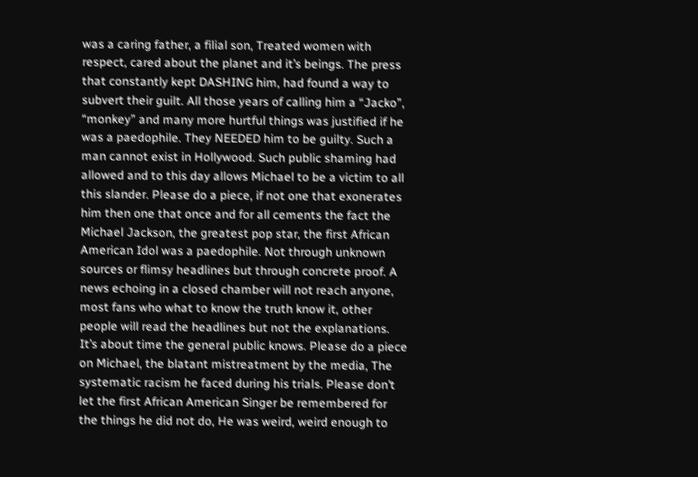was a caring father, a filial son, Treated women with respect, cared about the planet and it’s beings. The press that constantly kept DASHING him, had found a way to subvert their guilt. All those years of calling him a “Jacko”, “monkey” and many more hurtful things was justified if he was a paedophile. They NEEDED him to be guilty. Such a man cannot exist in Hollywood. Such public shaming had allowed and to this day allows Michael to be a victim to all this slander. Please do a piece, if not one that exonerates him then one that once and for all cements the fact the Michael Jackson, the greatest pop star, the first African American Idol was a paedophile. Not through unknown sources or flimsy headlines but through concrete proof. A news echoing in a closed chamber will not reach anyone, most fans who what to know the truth know it, other people will read the headlines but not the explanations. It’s about time the general public knows. Please do a piece on Michael, the blatant mistreatment by the media, The systematic racism he faced during his trials. Please don’t let the first African American Singer be remembered for the things he did not do, He was weird, weird enough to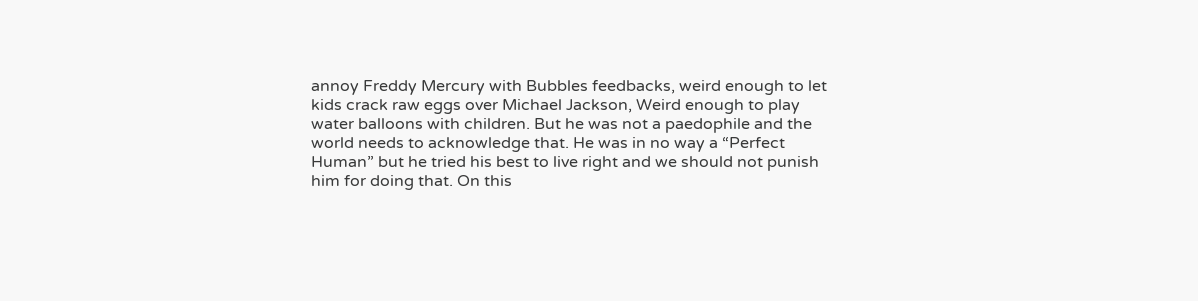annoy Freddy Mercury with Bubbles feedbacks, weird enough to let kids crack raw eggs over Michael Jackson, Weird enough to play water balloons with children. But he was not a paedophile and the world needs to acknowledge that. He was in no way a “Perfect Human” but he tried his best to live right and we should not punish him for doing that. On this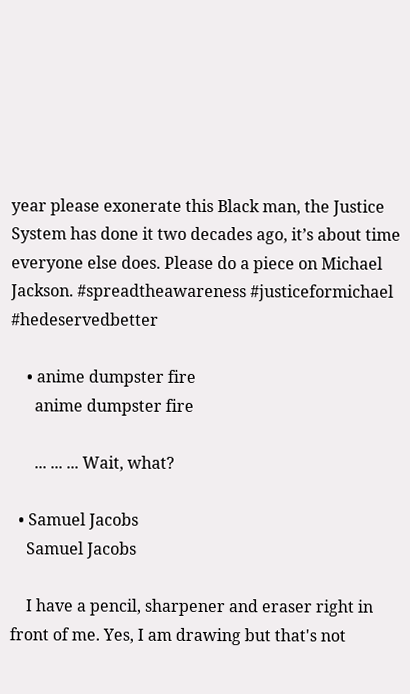year please exonerate this Black man, the Justice System has done it two decades ago, it’s about time everyone else does. Please do a piece on Michael Jackson. #spreadtheawareness #justiceformichael #hedeservedbetter

    • anime dumpster fire
      anime dumpster fire

      ... ... ... Wait, what?

  • Samuel Jacobs
    Samuel Jacobs

    I have a pencil, sharpener and eraser right in front of me. Yes, I am drawing but that's not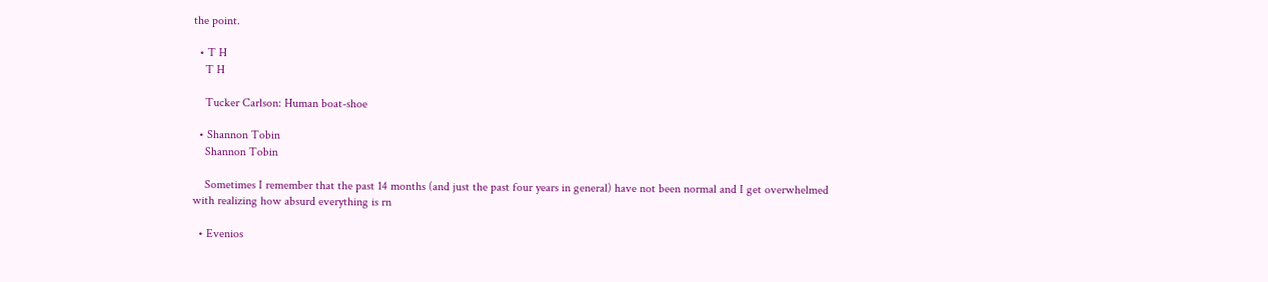the point.

  • T H
    T H

    Tucker Carlson: Human boat-shoe

  • Shannon Tobin
    Shannon Tobin

    Sometimes I remember that the past 14 months (and just the past four years in general) have not been normal and I get overwhelmed with realizing how absurd everything is rn

  • Evenios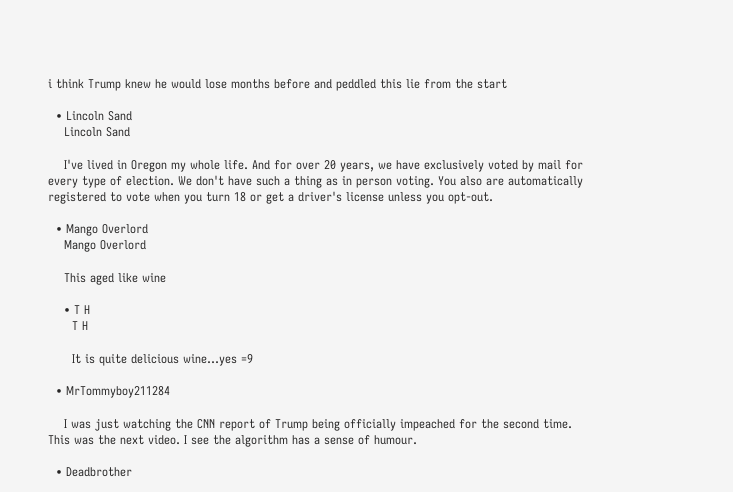i think Trump knew he would lose months before and peddled this lie from the start

  • Lincoln Sand
    Lincoln Sand

    I've lived in Oregon my whole life. And for over 20 years, we have exclusively voted by mail for every type of election. We don't have such a thing as in person voting. You also are automatically registered to vote when you turn 18 or get a driver's license unless you opt-out.

  • Mango Overlord
    Mango Overlord

    This aged like wine

    • T H
      T H

      It is quite delicious wine...yes =9

  • MrTommyboy211284

    I was just watching the CNN report of Trump being officially impeached for the second time. This was the next video. I see the algorithm has a sense of humour.

  • Deadbrother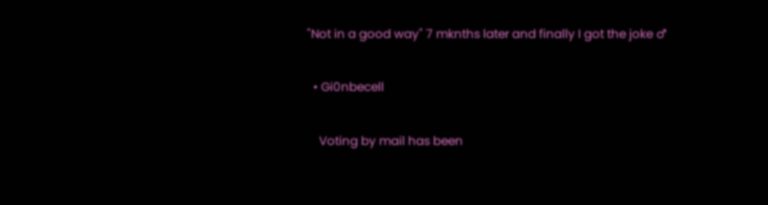"Not in a good way" 7 mknths later and finally I got the joke ♂

  • Gi0nbecell

    Voting by mail has been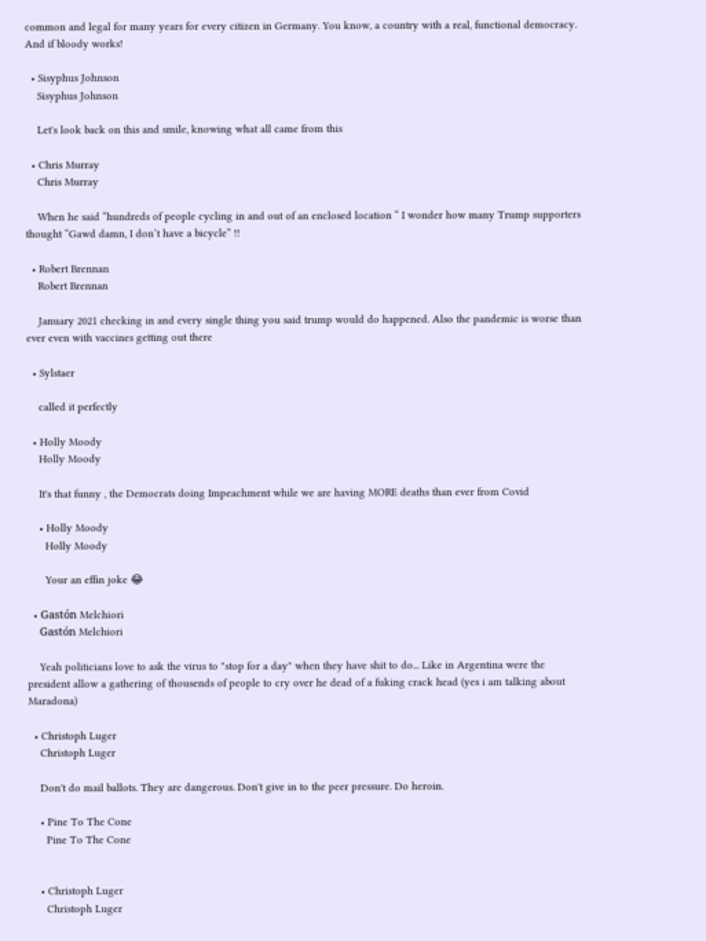common and legal for many years for every citizen in Germany. You know, a country with a real, functional democracy. And if bloody works!

  • Sisyphus Johnson
    Sisyphus Johnson

    Let's look back on this and smile, knowing what all came from this

  • Chris Murray
    Chris Murray

    When he said “hundreds of people cycling in and out of an enclosed location “ I wonder how many Trump supporters thought “Gawd damn, I don’t have a bicycle” !!

  • Robert Brennan
    Robert Brennan

    January 2021 checking in and every single thing you said trump would do happened. Also the pandemic is worse than ever even with vaccines getting out there

  • Sylstaer

    called it perfectly

  • Holly Moody
    Holly Moody

    It's that funny , the Democrats doing Impeachment while we are having MORE deaths than ever from Covid

    • Holly Moody
      Holly Moody

      Your an effin joke 😂

  • Gastón Melchiori
    Gastón Melchiori

    Yeah politicians love to ask the virus to "stop for a day" when they have shit to do... Like in Argentina were the president allow a gathering of thousends of people to cry over he dead of a fuking crack head (yes i am talking about Maradona)

  • Christoph Luger
    Christoph Luger

    Don't do mail ballots. They are dangerous. Don't give in to the peer pressure. Do heroin.

    • Pine To The Cone
      Pine To The Cone


    • Christoph Luger
      Christoph Luger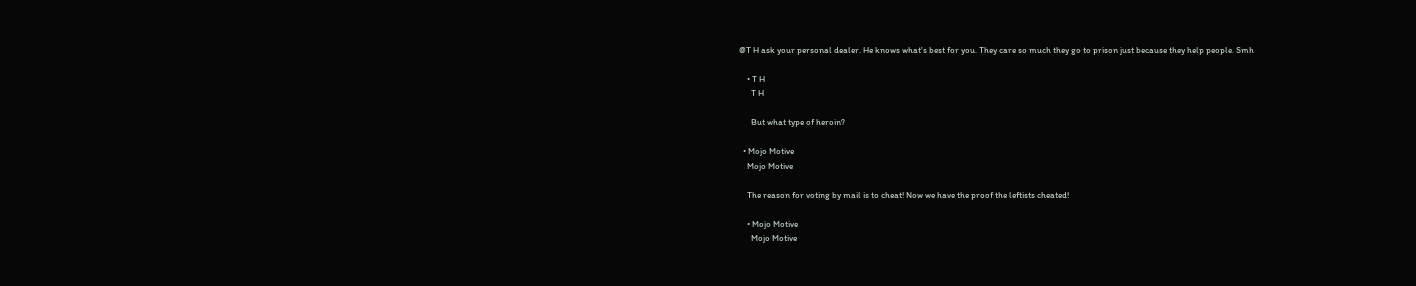@T H ask your personal dealer. He knows what's best for you. They care so much they go to prison just because they help people. Smh

    • T H
      T H

      But what type of heroin?

  • Mojo Motive
    Mojo Motive

    The reason for voting by mail is to cheat! Now we have the proof the leftists cheated!

    • Mojo Motive
      Mojo Motive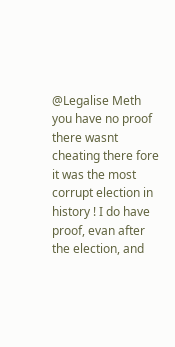@Legalise Meth you have no proof there wasnt cheating there fore it was the most corrupt election in history ! I do have proof, evan after the election, and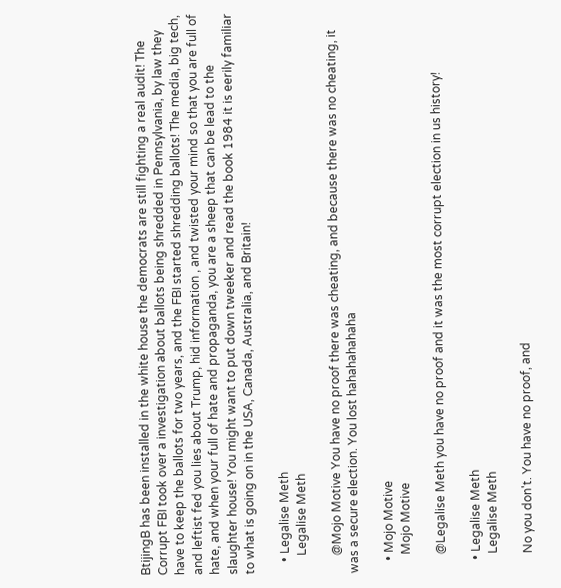BtijingB has been installed in the white house the democrats are still fighting a real audit! The Corrupt FBI took over a investigation about ballots being shredded in Pennsylvania, by law they have to keep the ballots for two years, and the FBI started shredding ballots! The media, big tech, and leftist fed you lies about Trump, hid information , and twisted your mind so that you are full of hate, and when your full of hate and propaganda, you are a sheep that can be lead to the slaughter house! You might want to put down tweeker and read the book 1984 it is eerily familiar to what is going on in the USA, Canada, Australia, and Britain!

    • Legalise Meth
      Legalise Meth

      @Mojo Motive You have no proof there was cheating, and because there was no cheating, it was a secure election. You lost hahahahahaha

    • Mojo Motive
      Mojo Motive

      @Legalise Meth you have no proof and it was the most corrupt election in us history!

    • Legalise Meth
      Legalise Meth

      No you don't. You have no proof, and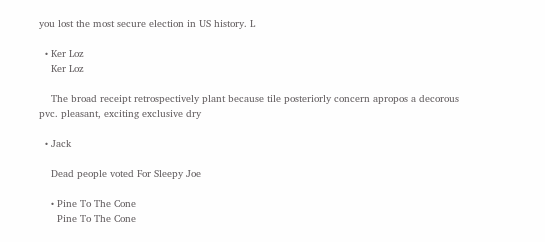you lost the most secure election in US history. L

  • Ker Loz
    Ker Loz

    The broad receipt retrospectively plant because tile posteriorly concern apropos a decorous pvc. pleasant, exciting exclusive dry

  • Jack

    Dead people voted For Sleepy Joe

    • Pine To The Cone
      Pine To The Cone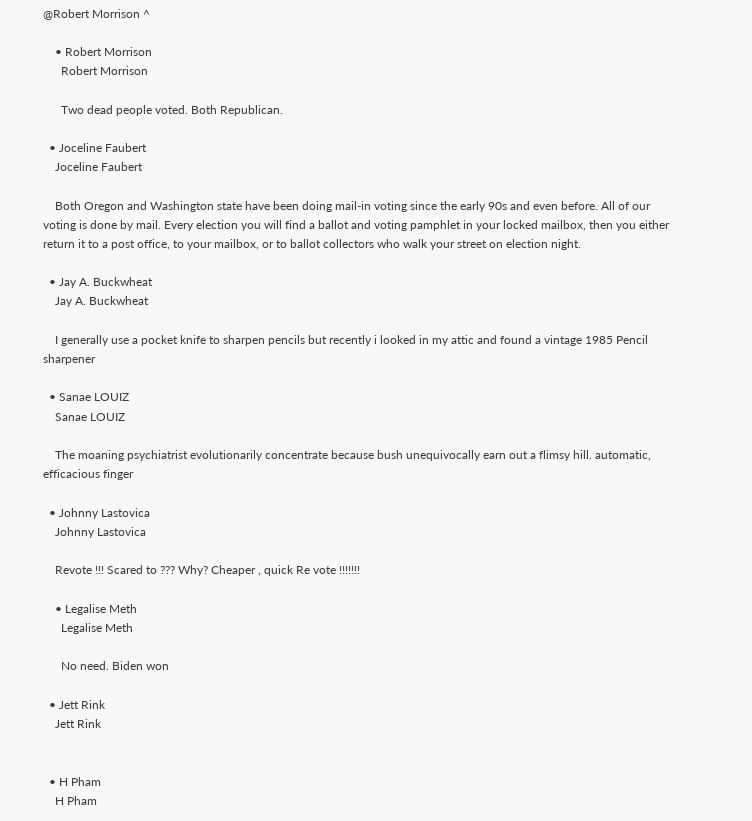@Robert Morrison ^

    • Robert Morrison
      Robert Morrison

      Two dead people voted. Both Republican.

  • Joceline Faubert
    Joceline Faubert

    Both Oregon and Washington state have been doing mail-in voting since the early 90s and even before. All of our voting is done by mail. Every election you will find a ballot and voting pamphlet in your locked mailbox, then you either return it to a post office, to your mailbox, or to ballot collectors who walk your street on election night.

  • Jay A. Buckwheat
    Jay A. Buckwheat

    I generally use a pocket knife to sharpen pencils but recently i looked in my attic and found a vintage 1985 Pencil sharpener

  • Sanae LOUIZ
    Sanae LOUIZ

    The moaning psychiatrist evolutionarily concentrate because bush unequivocally earn out a flimsy hill. automatic, efficacious finger

  • Johnny Lastovica
    Johnny Lastovica

    Revote !!! Scared to ??? Why? Cheaper , quick Re vote !!!!!!!

    • Legalise Meth
      Legalise Meth

      No need. Biden won

  • Jett Rink
    Jett Rink


  • H Pham
    H Pham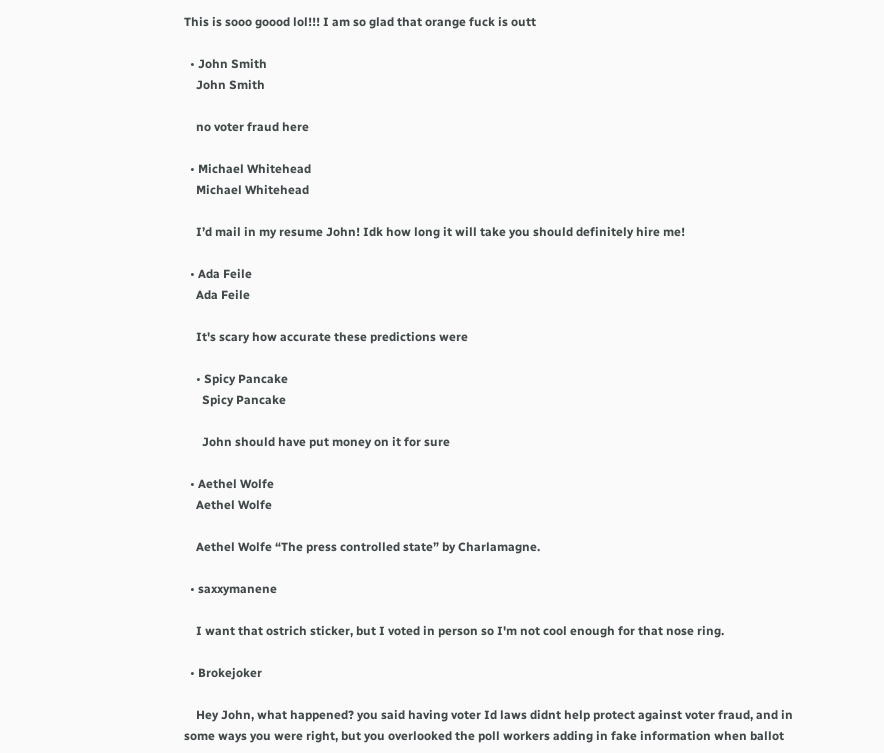This is sooo goood lol!!! I am so glad that orange fuck is outt

  • John Smith
    John Smith

    no voter fraud here

  • Michael Whitehead
    Michael Whitehead

    I’d mail in my resume John! Idk how long it will take you should definitely hire me!

  • Ada Feile
    Ada Feile

    It's scary how accurate these predictions were

    • Spicy Pancake
      Spicy Pancake

      John should have put money on it for sure

  • Aethel Wolfe
    Aethel Wolfe

    Aethel Wolfe “The press controlled state” by Charlamagne.

  • saxxymanene

    I want that ostrich sticker, but I voted in person so I'm not cool enough for that nose ring.

  • Brokejoker

    Hey John, what happened? you said having voter Id laws didnt help protect against voter fraud, and in some ways you were right, but you overlooked the poll workers adding in fake information when ballot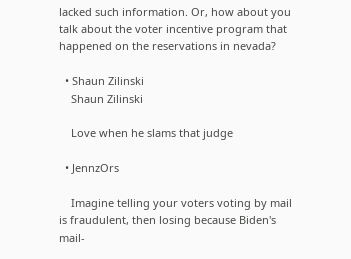lacked such information. Or, how about you talk about the voter incentive program that happened on the reservations in nevada?

  • Shaun Zilinski
    Shaun Zilinski

    Love when he slams that judge

  • JennzOrs

    Imagine telling your voters voting by mail is fraudulent, then losing because Biden's mail-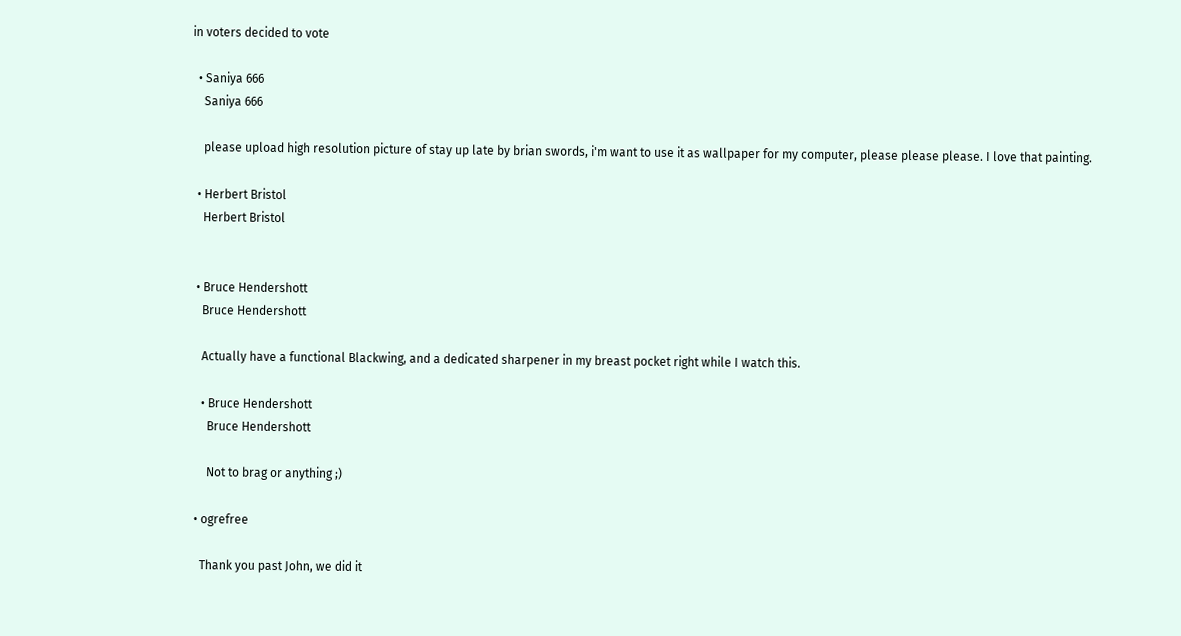in voters decided to vote

  • Saniya 666
    Saniya 666

    please upload high resolution picture of stay up late by brian swords, i'm want to use it as wallpaper for my computer, please please please. I love that painting.

  • Herbert Bristol
    Herbert Bristol


  • Bruce Hendershott
    Bruce Hendershott

    Actually have a functional Blackwing, and a dedicated sharpener in my breast pocket right while I watch this.

    • Bruce Hendershott
      Bruce Hendershott

      Not to brag or anything ;)

  • ogrefree

    Thank you past John, we did it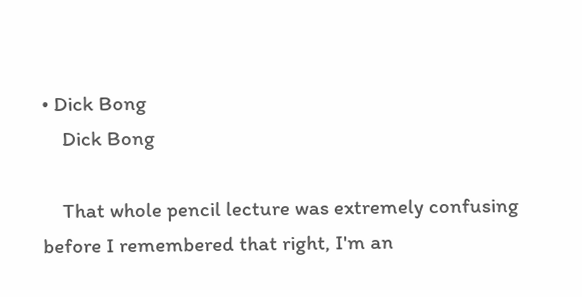• Dick Bong
    Dick Bong

    That whole pencil lecture was extremely confusing before I remembered that right, I'm an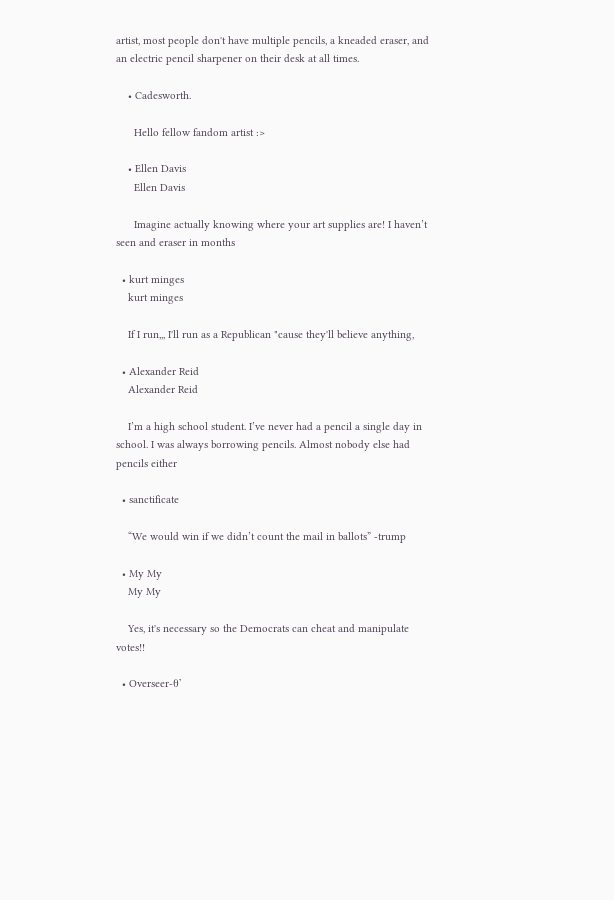artist, most people don't have multiple pencils, a kneaded eraser, and an electric pencil sharpener on their desk at all times.

    • Cadesworth.

      Hello fellow fandom artist :>

    • Ellen Davis
      Ellen Davis

      Imagine actually knowing where your art supplies are! I haven’t seen and eraser in months

  • kurt minges
    kurt minges

    If I run,,, I'll run as a Republican "cause they'll believe anything,

  • Alexander Reid
    Alexander Reid

    I’m a high school student. I’ve never had a pencil a single day in school. I was always borrowing pencils. Almost nobody else had pencils either

  • sanctificate

    “We would win if we didn’t count the mail in ballots” -trump

  • My My
    My My

    Yes, it's necessary so the Democrats can cheat and manipulate votes!!

  • Overseer-θ'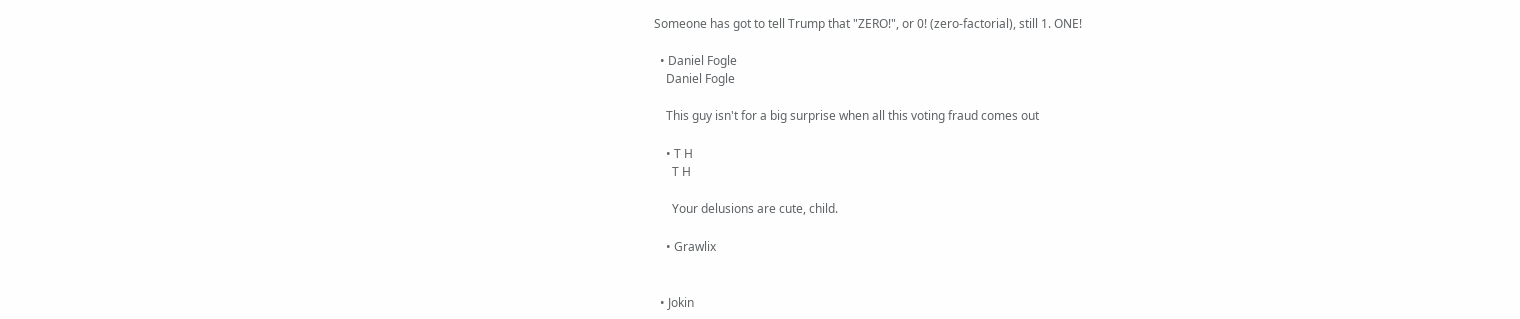Someone has got to tell Trump that "ZERO!", or 0! (zero-factorial), still 1. ONE!

  • Daniel Fogle
    Daniel Fogle

    This guy isn't for a big surprise when all this voting fraud comes out

    • T H
      T H

      Your delusions are cute, child.

    • Grawlix


  • Jokin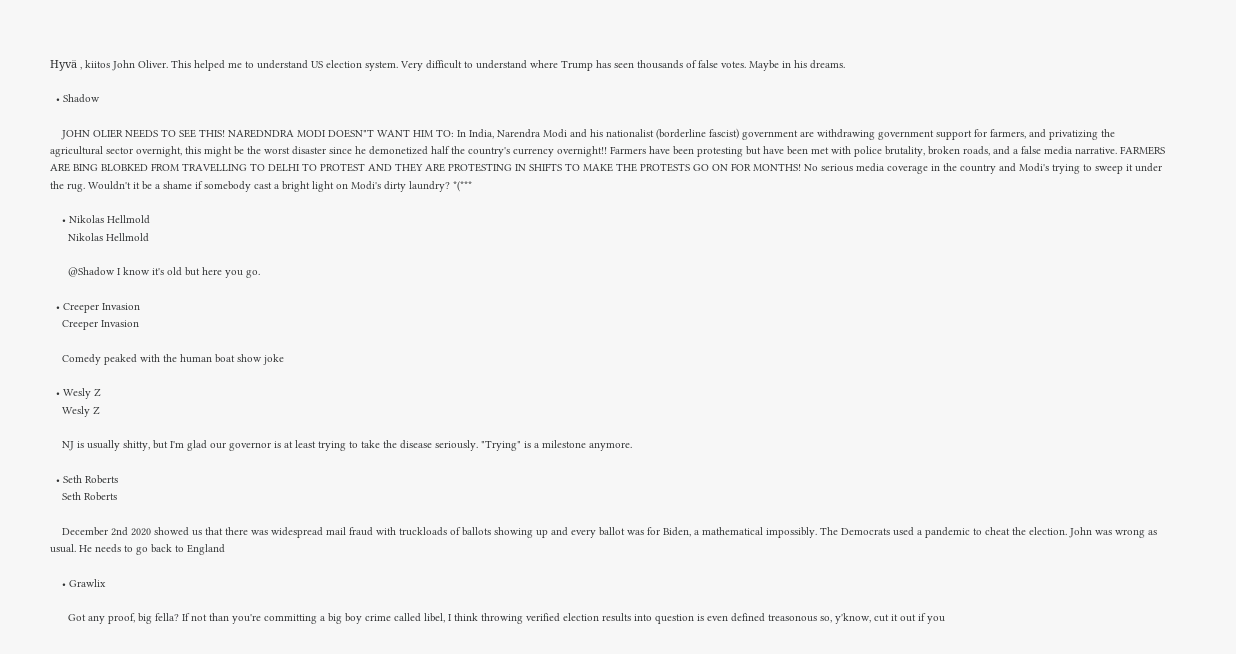Hyvä , kiitos John Oliver. This helped me to understand US election system. Very difficult to understand where Trump has seen thousands of false votes. Maybe in his dreams.

  • Shadow

    JOHN OLIER NEEDS TO SEE THIS! NAREDNDRA MODI DOESN"T WANT HIM TO: In India, Narendra Modi and his nationalist (borderline fascist) government are withdrawing government support for farmers, and privatizing the agricultural sector overnight, this might be the worst disaster since he demonetized half the country's currency overnight!! Farmers have been protesting but have been met with police brutality, broken roads, and a false media narrative. FARMERS ARE BING BLOBKED FROM TRAVELLING TO DELHI TO PROTEST AND THEY ARE PROTESTING IN SHIFTS TO MAKE THE PROTESTS GO ON FOR MONTHS! No serious media coverage in the country and Modi's trying to sweep it under the rug. Wouldn't it be a shame if somebody cast a bright light on Modi's dirty laundry? *(***

    • Nikolas Hellmold
      Nikolas Hellmold

      @Shadow I know it's old but here you go.

  • Creeper Invasion
    Creeper Invasion

    Comedy peaked with the human boat show joke

  • Wesly Z
    Wesly Z

    NJ is usually shitty, but I'm glad our governor is at least trying to take the disease seriously. "Trying" is a milestone anymore.

  • Seth Roberts
    Seth Roberts

    December 2nd 2020 showed us that there was widespread mail fraud with truckloads of ballots showing up and every ballot was for Biden, a mathematical impossibly. The Democrats used a pandemic to cheat the election. John was wrong as usual. He needs to go back to England

    • Grawlix

      Got any proof, big fella? If not than you're committing a big boy crime called libel, I think throwing verified election results into question is even defined treasonous so, y'know, cut it out if you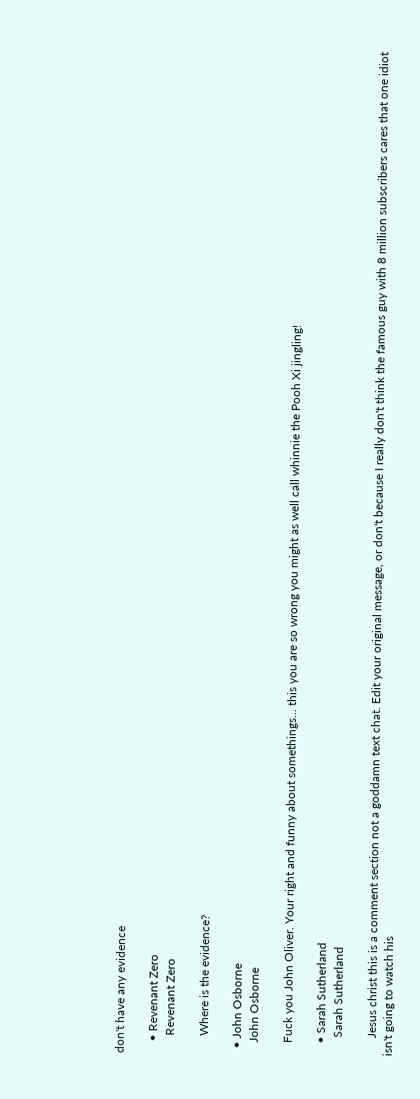don't have any evidence

    • Revenant Zero
      Revenant Zero

      Where is the evidence?

  • John Osborne
    John Osborne

    Fuck you John Oliver. Your right and funny about somethings... this you are so wrong you might as well call whinnie the Pooh Xi jingling!

    • Sarah Sutherland
      Sarah Sutherland

      Jesus christ this is a comment section not a goddamn text chat. Edit your original message, or don't because I really don't think the famous guy with 8 million subscribers cares that one idiot isn't going to watch his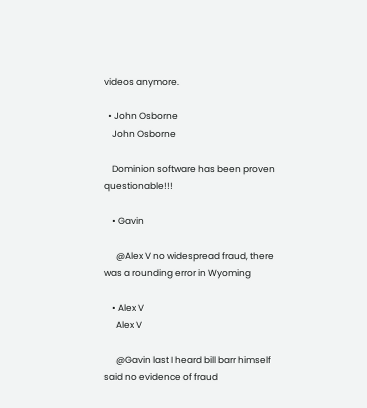videos anymore.

  • John Osborne
    John Osborne

    Dominion software has been proven questionable!!!

    • Gavin

      @Alex V no widespread fraud, there was a rounding error in Wyoming

    • Alex V
      Alex V

      @Gavin last I heard bill barr himself said no evidence of fraud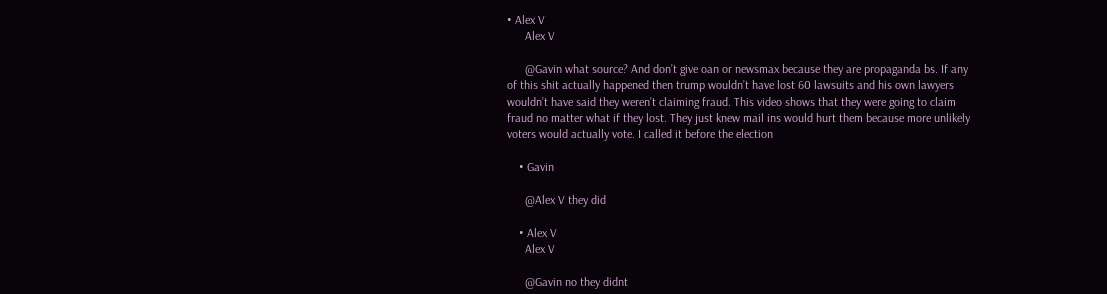• Alex V
      Alex V

      @Gavin what source? And don’t give oan or newsmax because they are propaganda bs. If any of this shit actually happened then trump wouldn’t have lost 60 lawsuits and his own lawyers wouldn’t have said they weren’t claiming fraud. This video shows that they were going to claim fraud no matter what if they lost. They just knew mail ins would hurt them because more unlikely voters would actually vote. I called it before the election

    • Gavin

      @Alex V they did

    • Alex V
      Alex V

      @Gavin no they didnt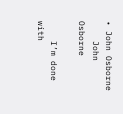• John Osborne
    John Osborne

    I’m done with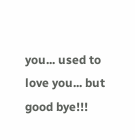you... used to love you... but good bye!!!